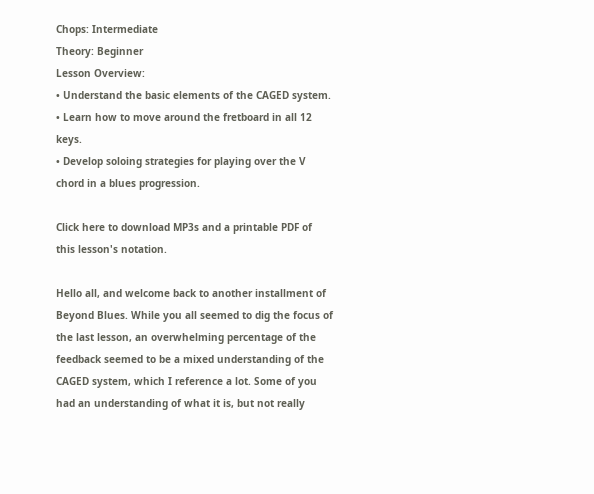Chops: Intermediate
Theory: Beginner
Lesson Overview:
• Understand the basic elements of the CAGED system.
• Learn how to move around the fretboard in all 12 keys.
• Develop soloing strategies for playing over the V chord in a blues progression.

Click here to download MP3s and a printable PDF of this lesson's notation.

Hello all, and welcome back to another installment of Beyond Blues. While you all seemed to dig the focus of the last lesson, an overwhelming percentage of the feedback seemed to be a mixed understanding of the CAGED system, which I reference a lot. Some of you had an understanding of what it is, but not really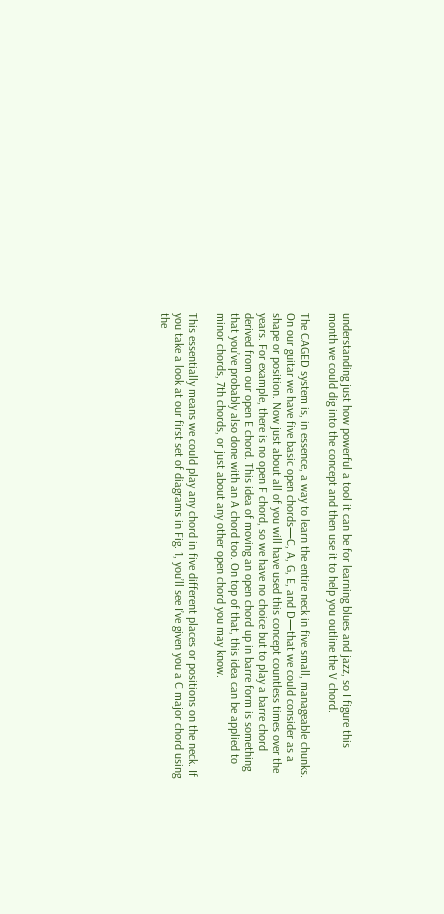understanding just how powerful a tool it can be for learning blues and jazz, so I figure this month we could dig into the concept and then use it to help you outline the V chord.

The CAGED system is, in essence, a way to learn the entire neck in five small, manageable chunks. On our guitar we have five basic open chords—C, A, G, E, and D—that we could consider as a shape or position. Now just about all of you will have used this concept countless times over the years. For example, there is no open F chord, so we have no choice but to play a barre chord derived from our open E chord. This idea of moving an open chord up in barre form is something that you’ve probably also done with an A chord too. On top of that, this idea can be applied to minor chords, 7th chords, or just about any other open chord you may know.

This essentially means we could play any chord in five different places or positions on the neck. If you take a look at our first set of diagrams in Fig. 1, you’ll see I’ve given you a C major chord using the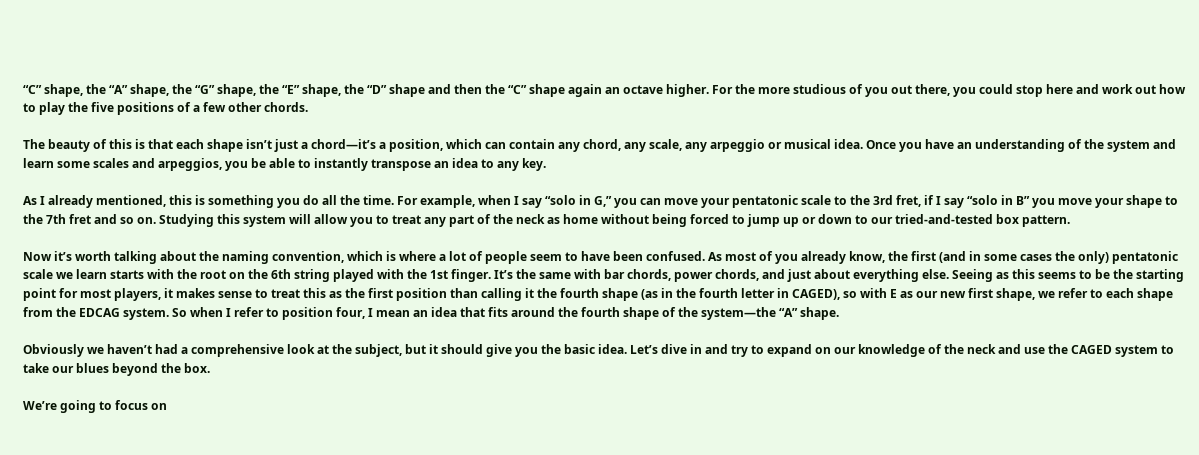“C” shape, the “A” shape, the “G” shape, the “E” shape, the “D” shape and then the “C” shape again an octave higher. For the more studious of you out there, you could stop here and work out how to play the five positions of a few other chords.

The beauty of this is that each shape isn’t just a chord—it’s a position, which can contain any chord, any scale, any arpeggio or musical idea. Once you have an understanding of the system and learn some scales and arpeggios, you be able to instantly transpose an idea to any key.

As I already mentioned, this is something you do all the time. For example, when I say “solo in G,” you can move your pentatonic scale to the 3rd fret, if I say “solo in B” you move your shape to the 7th fret and so on. Studying this system will allow you to treat any part of the neck as home without being forced to jump up or down to our tried-and-tested box pattern.

Now it’s worth talking about the naming convention, which is where a lot of people seem to have been confused. As most of you already know, the first (and in some cases the only) pentatonic scale we learn starts with the root on the 6th string played with the 1st finger. It’s the same with bar chords, power chords, and just about everything else. Seeing as this seems to be the starting point for most players, it makes sense to treat this as the first position than calling it the fourth shape (as in the fourth letter in CAGED), so with E as our new first shape, we refer to each shape from the EDCAG system. So when I refer to position four, I mean an idea that fits around the fourth shape of the system—the “A” shape.

Obviously we haven’t had a comprehensive look at the subject, but it should give you the basic idea. Let’s dive in and try to expand on our knowledge of the neck and use the CAGED system to take our blues beyond the box.

We’re going to focus on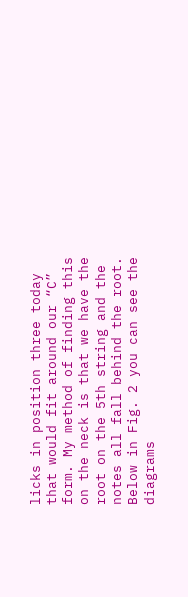licks in position three today that would fit around our “C” form. My method of finding this on the neck is that we have the root on the 5th string and the notes all fall behind the root. Below in Fig. 2 you can see the diagrams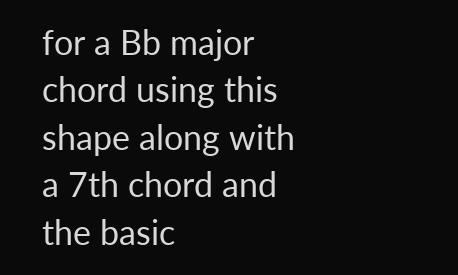for a Bb major chord using this shape along with a 7th chord and the basic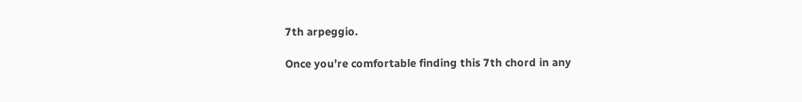7th arpeggio.

Once you’re comfortable finding this 7th chord in any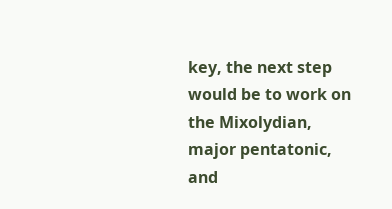key, the next step would be to work on the Mixolydian, major pentatonic, and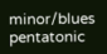minor/blues pentatonic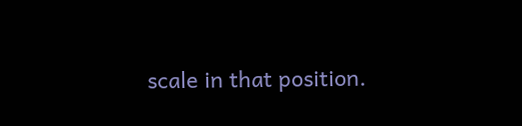scale in that position.